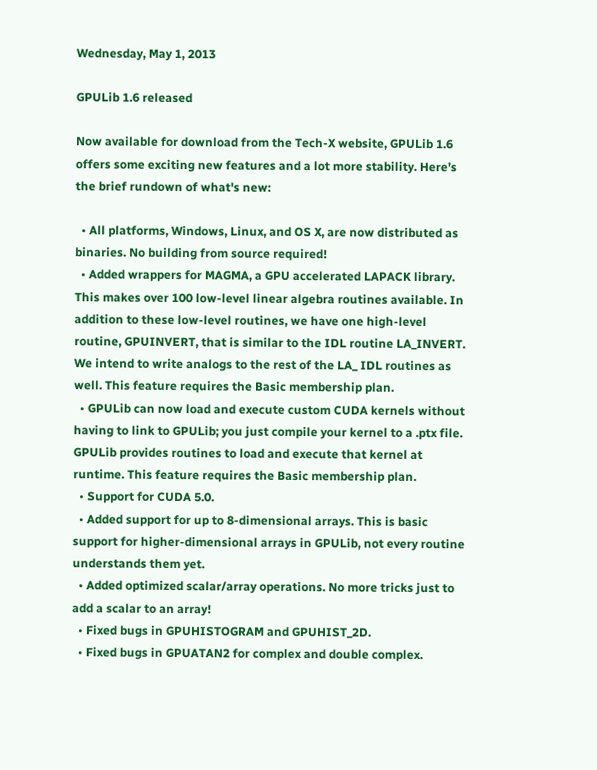Wednesday, May 1, 2013

GPULib 1.6 released

Now available for download from the Tech-X website, GPULib 1.6 offers some exciting new features and a lot more stability. Here’s the brief rundown of what's new:

  • All platforms, Windows, Linux, and OS X, are now distributed as binaries. No building from source required!
  • Added wrappers for MAGMA, a GPU accelerated LAPACK library. This makes over 100 low-level linear algebra routines available. In addition to these low-level routines, we have one high-level routine, GPUINVERT, that is similar to the IDL routine LA_INVERT. We intend to write analogs to the rest of the LA_ IDL routines as well. This feature requires the Basic membership plan.
  • GPULib can now load and execute custom CUDA kernels without having to link to GPULib; you just compile your kernel to a .ptx file. GPULib provides routines to load and execute that kernel at runtime. This feature requires the Basic membership plan.
  • Support for CUDA 5.0.
  • Added support for up to 8-dimensional arrays. This is basic support for higher-dimensional arrays in GPULib, not every routine understands them yet.
  • Added optimized scalar/array operations. No more tricks just to add a scalar to an array!
  • Fixed bugs in GPUHISTOGRAM and GPUHIST_2D.
  • Fixed bugs in GPUATAN2 for complex and double complex.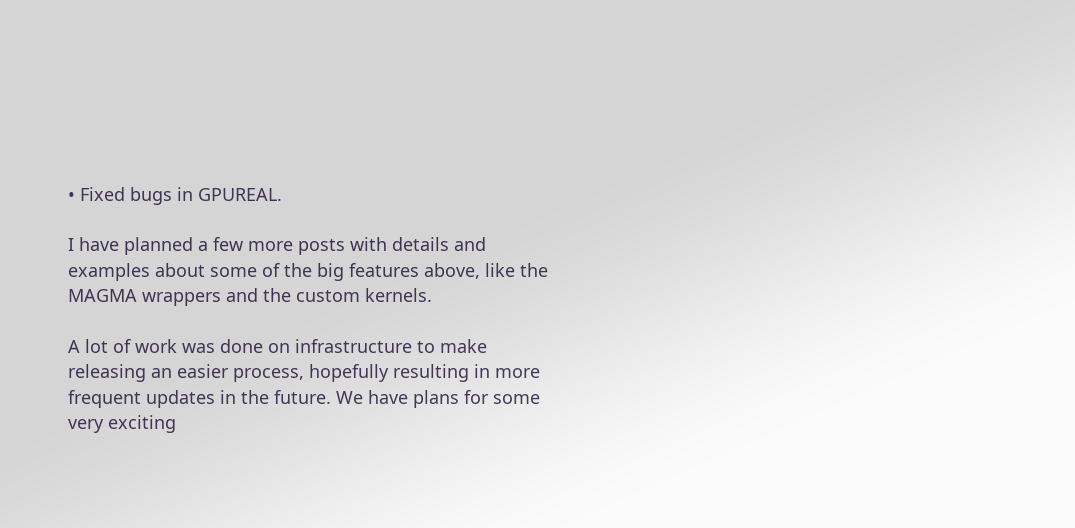• Fixed bugs in GPUREAL.

I have planned a few more posts with details and examples about some of the big features above, like the MAGMA wrappers and the custom kernels.

A lot of work was done on infrastructure to make releasing an easier process, hopefully resulting in more frequent updates in the future. We have plans for some very exciting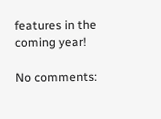features in the coming year!

No comments: